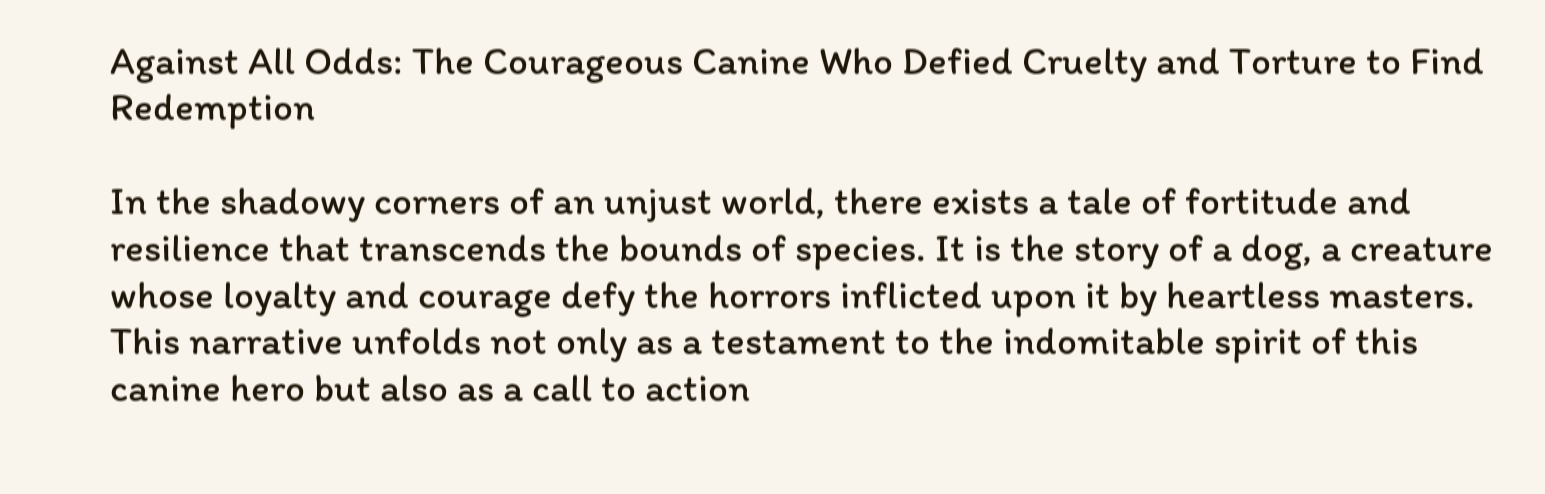Against All Odds: The Courageous Canine Who Defied Cruelty and Torture to Find Redemption

In the shadowy corners of an unjust world, there exists a tale of fortitude and resilience that transcends the bounds of species. It is the story of a dog, a creature whose loyalty and courage defy the horrors inflicted upon it by heartless masters. This narrative unfolds not only as a testament to the indomitable spirit of this canine hero but also as a call to action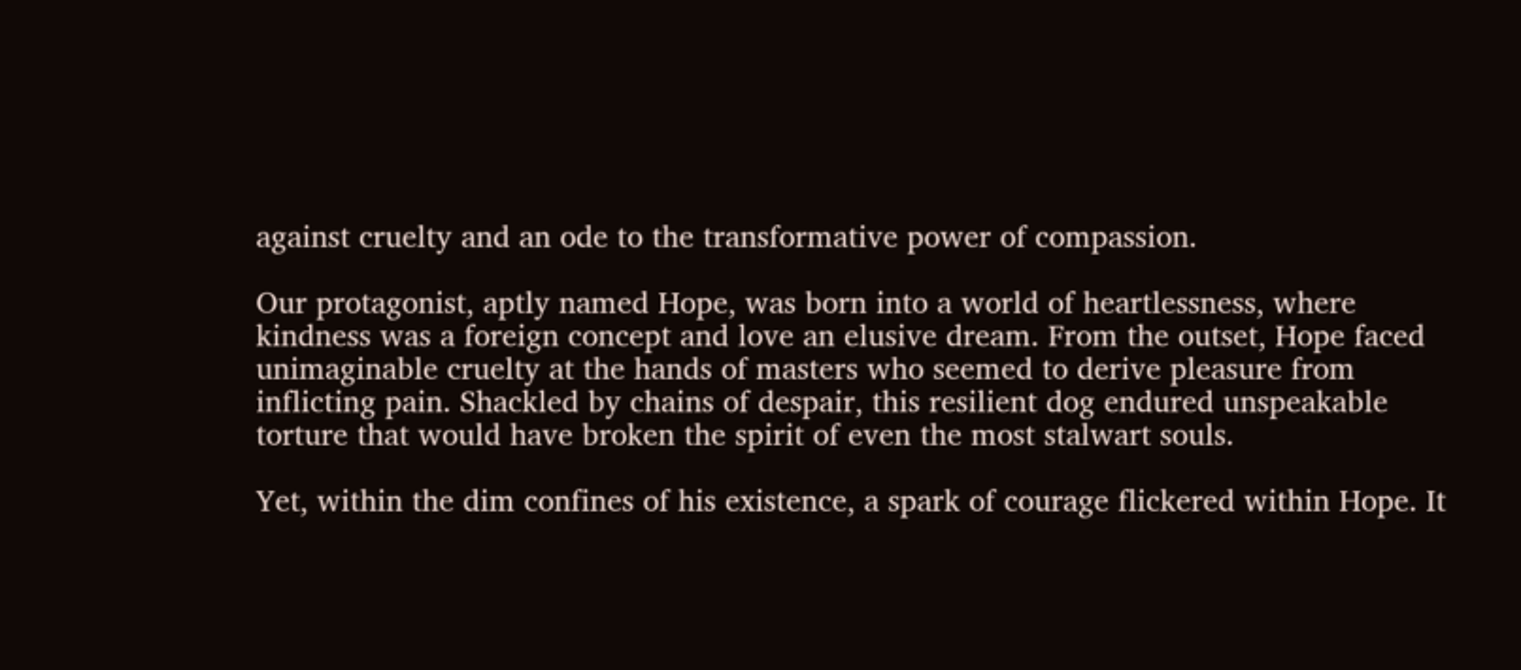against cruelty and an ode to the transformative power of compassion.

Our protagonist, aptly named Hope, was born into a world of heartlessness, where kindness was a foreign concept and love an elusive dream. From the outset, Hope faced unimaginable cruelty at the hands of masters who seemed to derive pleasure from inflicting pain. Shackled by chains of despair, this resilient dog endured unspeakable torture that would have broken the spirit of even the most stalwart souls.

Yet, within the dim confines of his existence, a spark of courage flickered within Hope. It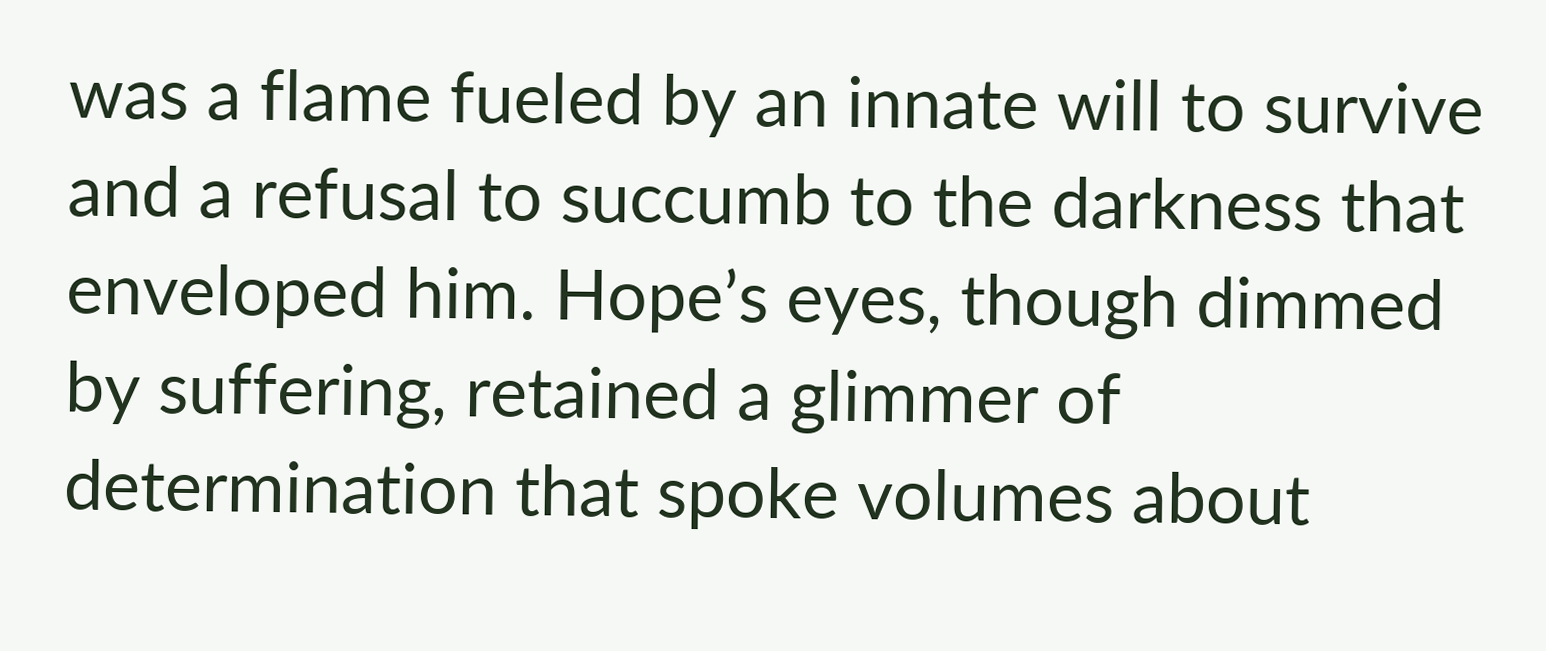was a flame fueled by an innate will to survive and a refusal to succumb to the darkness that enveloped him. Hope’s eyes, though dimmed by suffering, retained a glimmer of determination that spoke volumes about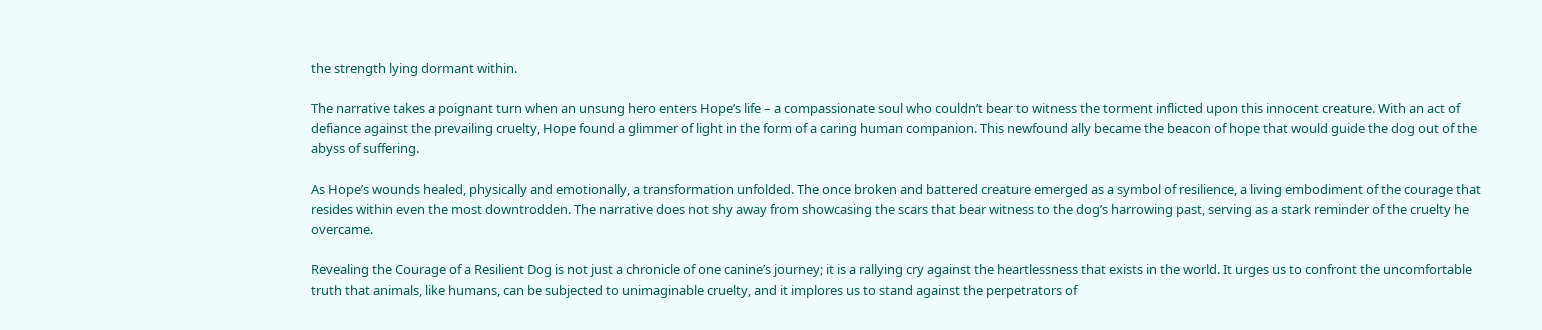the strength lying dormant within.

The narrative takes a poignant turn when an unsung hero enters Hope’s life – a compassionate soul who couldn’t bear to witness the torment inflicted upon this innocent creature. With an act of defiance against the prevailing cruelty, Hope found a glimmer of light in the form of a caring human companion. This newfound ally became the beacon of hope that would guide the dog out of the abyss of suffering.

As Hope’s wounds healed, physically and emotionally, a transformation unfolded. The once broken and battered creature emerged as a symbol of resilience, a living embodiment of the courage that resides within even the most downtrodden. The narrative does not shy away from showcasing the scars that bear witness to the dog’s harrowing past, serving as a stark reminder of the cruelty he overcame.

Revealing the Courage of a Resilient Dog is not just a chronicle of one canine’s journey; it is a rallying cry against the heartlessness that exists in the world. It urges us to confront the uncomfortable truth that animals, like humans, can be subjected to unimaginable cruelty, and it implores us to stand against the perpetrators of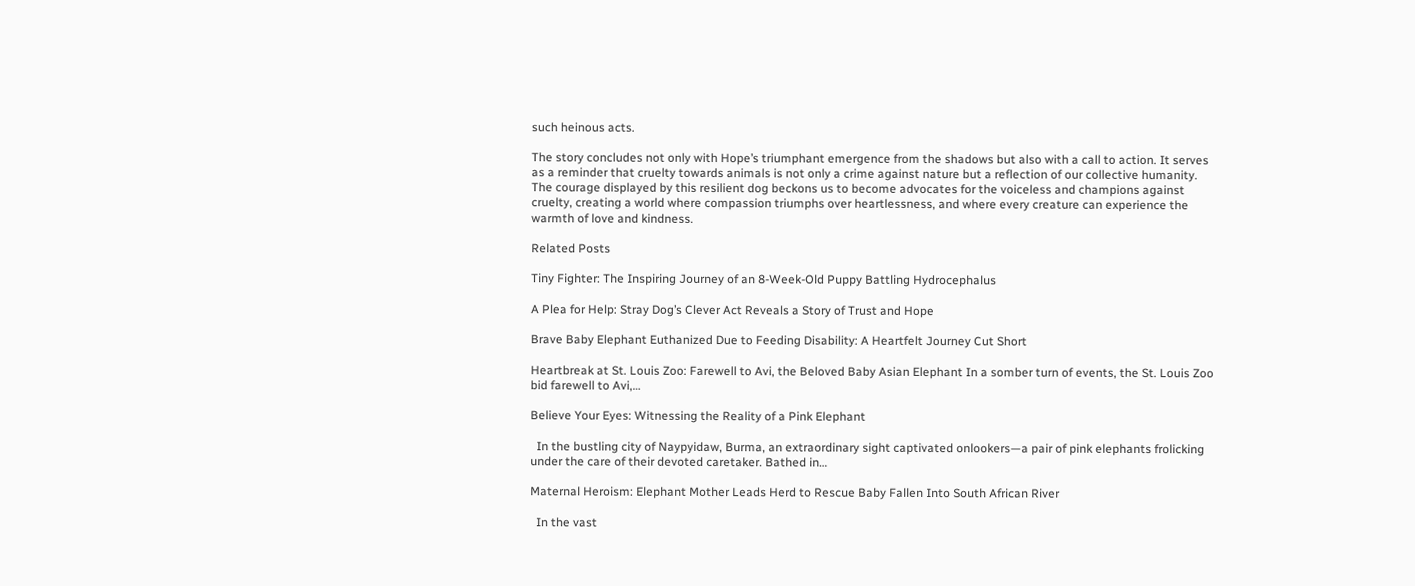such heinous acts.

The story concludes not only with Hope’s triumphant emergence from the shadows but also with a call to action. It serves as a reminder that cruelty towards animals is not only a crime against nature but a reflection of our collective humanity. The courage displayed by this resilient dog beckons us to become advocates for the voiceless and champions against cruelty, creating a world where compassion triumphs over heartlessness, and where every creature can experience the warmth of love and kindness.

Related Posts

Tiny Fighter: The Inspiring Journey of an 8-Week-Old Puppy Battling Hydrocephalus

A Plea for Help: Stray Dog’s Clever Act Reveals a Story of Trust and Hope

Brave Baby Elephant Euthanized Due to Feeding Disability: A Heartfelt Journey Cut Short

Heartbreak at St. Louis Zoo: Farewell to Avi, the Beloved Baby Asian Elephant In a somber turn of events, the St. Louis Zoo bid farewell to Avi,…

Believe Your Eyes: Witnessing the Reality of a Pink Elephant

  In the bustling city of Naypyidaw, Burma, an extraordinary sight captivated onlookers—a pair of pink elephants frolicking under the care of their devoted caretaker. Bathed in…

Maternal Heroism: Elephant Mother Leads Herd to Rescue Baby Fallen Into South African River

  In the vast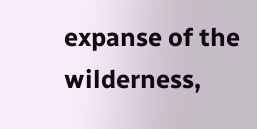expanse of the wilderness,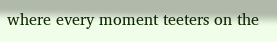where every moment teeters on the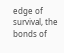edge of survival, the bonds of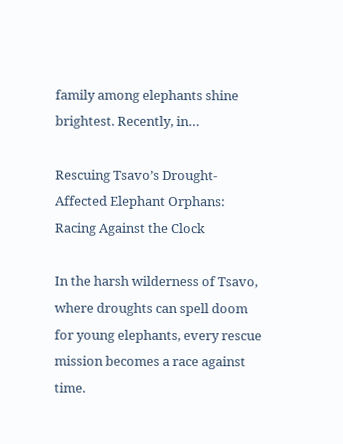family among elephants shine brightest. Recently, in…

Rescuing Tsavo’s Drought-Affected Elephant Orphans: Racing Against the Clock

In the harsh wilderness of Tsavo, where droughts can spell doom for young elephants, every rescue mission becomes a race against time.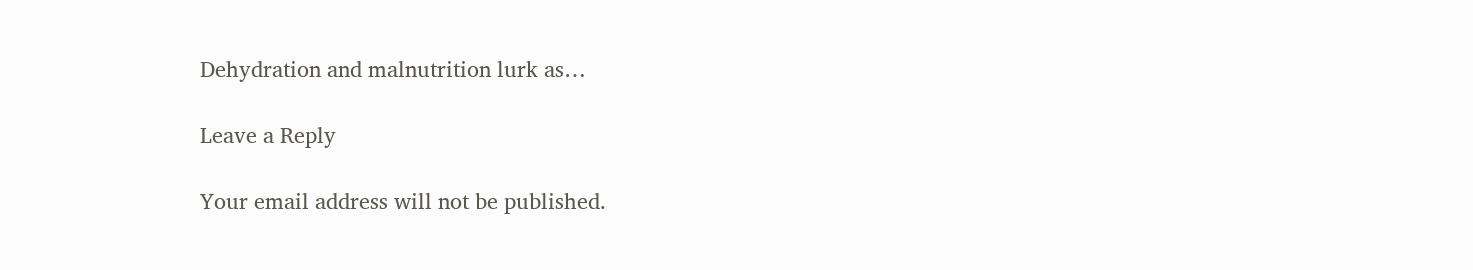Dehydration and malnutrition lurk as…

Leave a Reply

Your email address will not be published.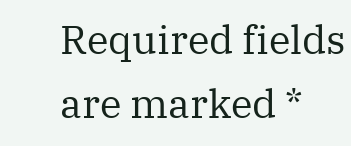Required fields are marked *